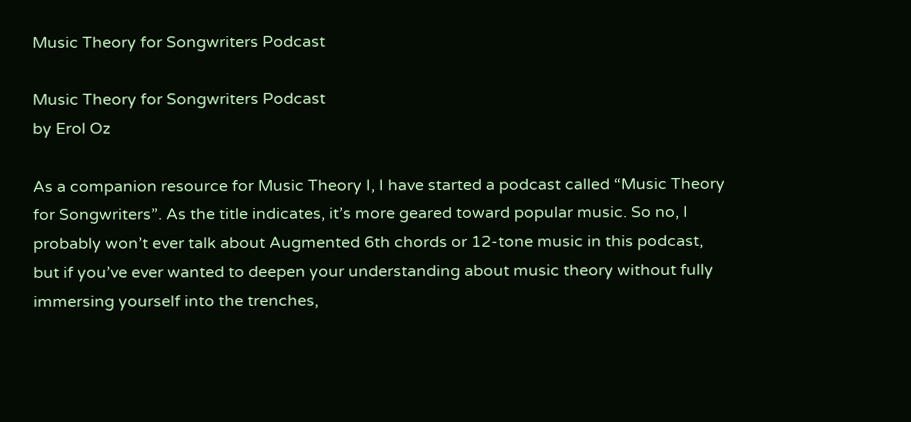Music Theory for Songwriters Podcast

Music Theory for Songwriters Podcast
by Erol Oz

As a companion resource for Music Theory I, I have started a podcast called “Music Theory for Songwriters”. As the title indicates, it’s more geared toward popular music. So no, I probably won’t ever talk about Augmented 6th chords or 12-tone music in this podcast, but if you’ve ever wanted to deepen your understanding about music theory without fully immersing yourself into the trenches,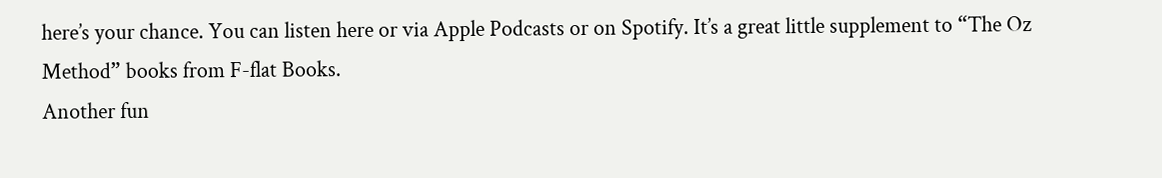here’s your chance. You can listen here or via Apple Podcasts or on Spotify. It’s a great little supplement to “The Oz Method” books from F-flat Books.
Another fun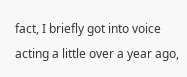fact, I briefly got into voice acting a little over a year ago,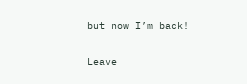but now I’m back!

Leave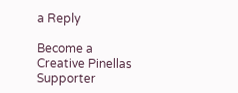a Reply

Become a Creative Pinellas Supporter